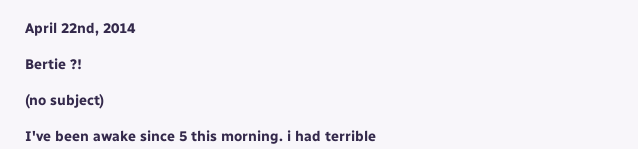April 22nd, 2014

Bertie ?!

(no subject)

I've been awake since 5 this morning. i had terrible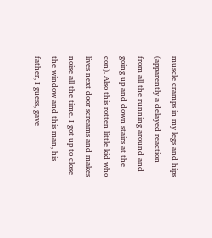muscle cramps in my legs and hips (apparently a delayed reaction from all the running around and going up and down stairs at the con). Also this rotten little kid who lives next door screams and makes noise all the time. I got up to close the window and this man, his father, I guess, gave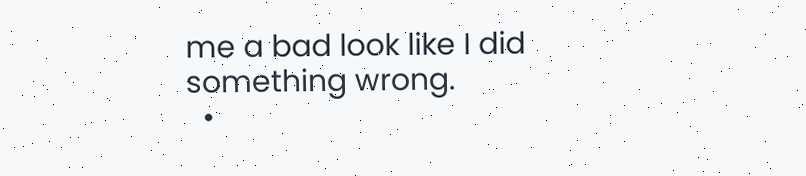me a bad look like I did something wrong.
  •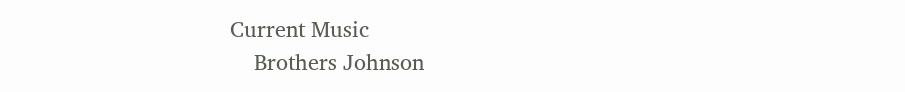Current Music
    Brothers Johnson